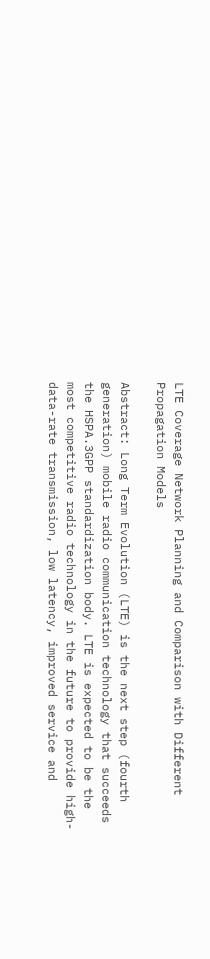LTE Coverage Network Planning and Comparison with Different Propagation Models

Abstract: Long Term Evolution (LTE) is the next step (fourth generation) mobile radio communication technology that succeeds the HSPA.3GPP standardization body. LTE is expected to be the most competitive radio technology in the future to provide high-data-rate transmission, low latency, improved service and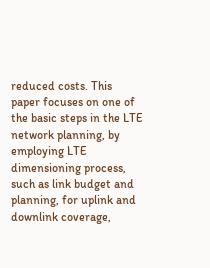reduced costs. This paper focuses on one of the basic steps in the LTE network planning, by employing LTE dimensioning process, such as link budget and planning, for uplink and downlink coverage,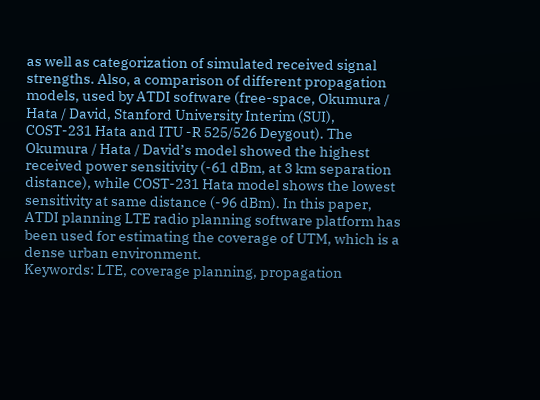as well as categorization of simulated received signal strengths. Also, a comparison of different propagation models, used by ATDI software (free-space, Okumura / Hata / David, Stanford University Interim (SUI), COST-231 Hata and ITU -R 525/526 Deygout). The Okumura / Hata / David’s model showed the highest received power sensitivity (-61 dBm, at 3 km separation distance), while COST-231 Hata model shows the lowest sensitivity at same distance (-96 dBm). In this paper, ATDI planning LTE radio planning software platform has been used for estimating the coverage of UTM, which is a dense urban environment.
Keywords: LTE, coverage planning, propagation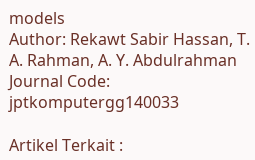models
Author: Rekawt Sabir Hassan, T. A. Rahman, A. Y. Abdulrahman
Journal Code: jptkomputergg140033

Artikel Terkait :